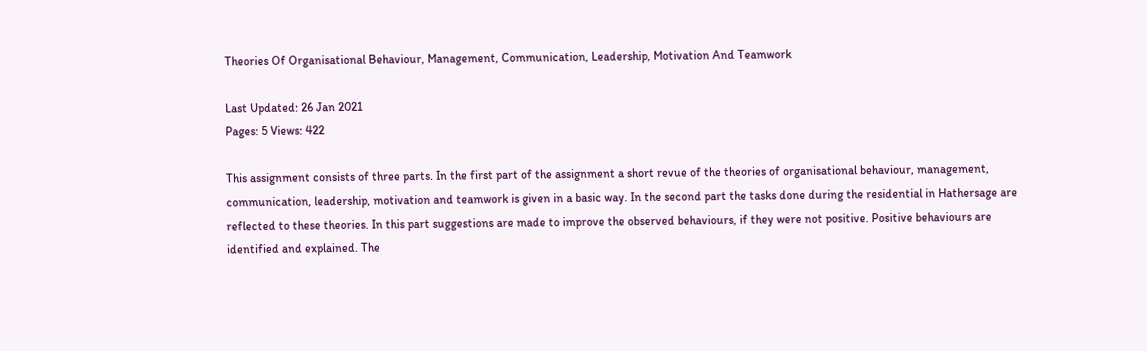Theories Of Organisational Behaviour, Management, Communication, Leadership, Motivation And Teamwork

Last Updated: 26 Jan 2021
Pages: 5 Views: 422

This assignment consists of three parts. In the first part of the assignment a short revue of the theories of organisational behaviour, management, communication, leadership, motivation and teamwork is given in a basic way. In the second part the tasks done during the residential in Hathersage are reflected to these theories. In this part suggestions are made to improve the observed behaviours, if they were not positive. Positive behaviours are identified and explained. The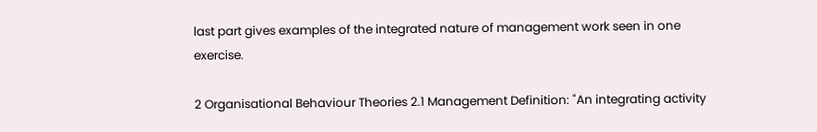last part gives examples of the integrated nature of management work seen in one exercise.

2 Organisational Behaviour Theories 2.1 Management Definition: "An integrating activity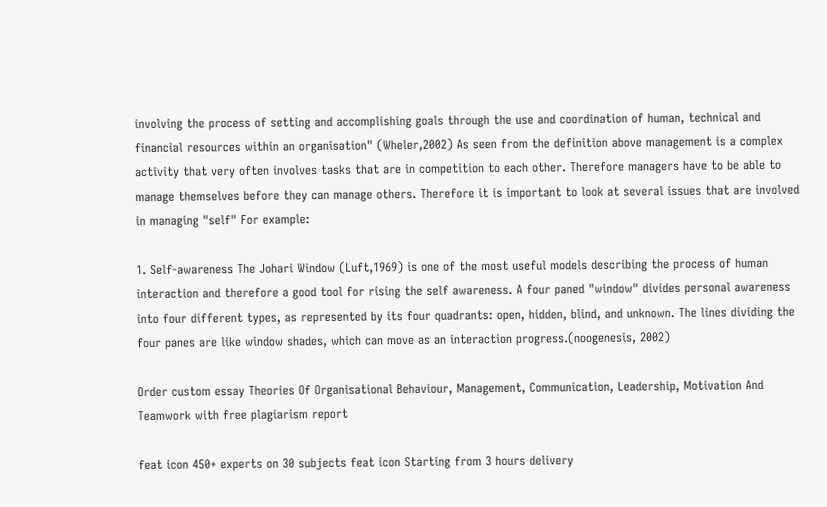involving the process of setting and accomplishing goals through the use and coordination of human, technical and financial resources within an organisation" (Wheler,2002) As seen from the definition above management is a complex activity that very often involves tasks that are in competition to each other. Therefore managers have to be able to manage themselves before they can manage others. Therefore it is important to look at several issues that are involved in managing "self" For example:

1. Self-awareness The Johari Window (Luft,1969) is one of the most useful models describing the process of human interaction and therefore a good tool for rising the self awareness. A four paned "window" divides personal awareness into four different types, as represented by its four quadrants: open, hidden, blind, and unknown. The lines dividing the four panes are like window shades, which can move as an interaction progress.(noogenesis, 2002)

Order custom essay Theories Of Organisational Behaviour, Management, Communication, Leadership, Motivation And Teamwork with free plagiarism report

feat icon 450+ experts on 30 subjects feat icon Starting from 3 hours delivery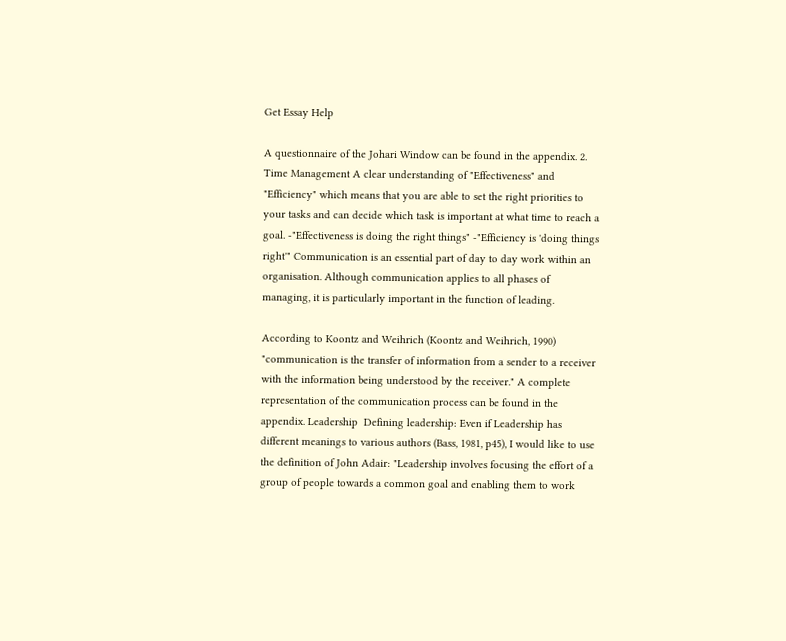Get Essay Help

A questionnaire of the Johari Window can be found in the appendix. 2. Time Management A clear understanding of "Effectiveness" and "Efficiency" which means that you are able to set the right priorities to your tasks and can decide which task is important at what time to reach a goal. -"Effectiveness is doing the right things" -"Efficiency is 'doing things right'" Communication is an essential part of day to day work within an organisation. Although communication applies to all phases of managing, it is particularly important in the function of leading.

According to Koontz and Weihrich (Koontz and Weihrich, 1990) "communication is the transfer of information from a sender to a receiver with the information being understood by the receiver." A complete representation of the communication process can be found in the appendix. Leadership  Defining leadership: Even if Leadership has different meanings to various authors (Bass, 1981, p45), I would like to use the definition of John Adair: "Leadership involves focusing the effort of a group of people towards a common goal and enabling them to work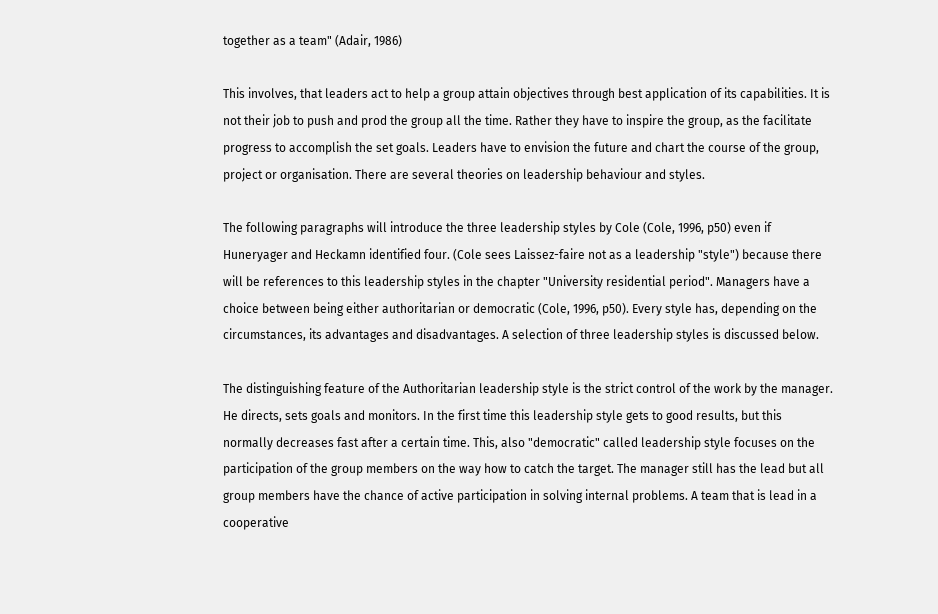together as a team" (Adair, 1986)

This involves, that leaders act to help a group attain objectives through best application of its capabilities. It is not their job to push and prod the group all the time. Rather they have to inspire the group, as the facilitate progress to accomplish the set goals. Leaders have to envision the future and chart the course of the group, project or organisation. There are several theories on leadership behaviour and styles.

The following paragraphs will introduce the three leadership styles by Cole (Cole, 1996, p50) even if Huneryager and Heckamn identified four. (Cole sees Laissez-faire not as a leadership "style") because there will be references to this leadership styles in the chapter "University residential period". Managers have a choice between being either authoritarian or democratic (Cole, 1996, p50). Every style has, depending on the circumstances, its advantages and disadvantages. A selection of three leadership styles is discussed below.

The distinguishing feature of the Authoritarian leadership style is the strict control of the work by the manager. He directs, sets goals and monitors. In the first time this leadership style gets to good results, but this normally decreases fast after a certain time. This, also "democratic" called leadership style focuses on the participation of the group members on the way how to catch the target. The manager still has the lead but all group members have the chance of active participation in solving internal problems. A team that is lead in a cooperative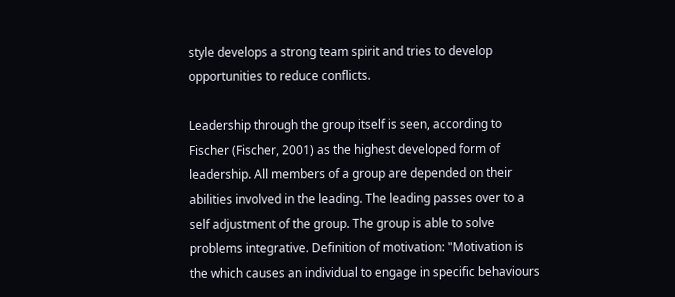style develops a strong team spirit and tries to develop opportunities to reduce conflicts.

Leadership through the group itself is seen, according to Fischer (Fischer, 2001) as the highest developed form of leadership. All members of a group are depended on their abilities involved in the leading. The leading passes over to a self adjustment of the group. The group is able to solve problems integrative. Definition of motivation: "Motivation is the which causes an individual to engage in specific behaviours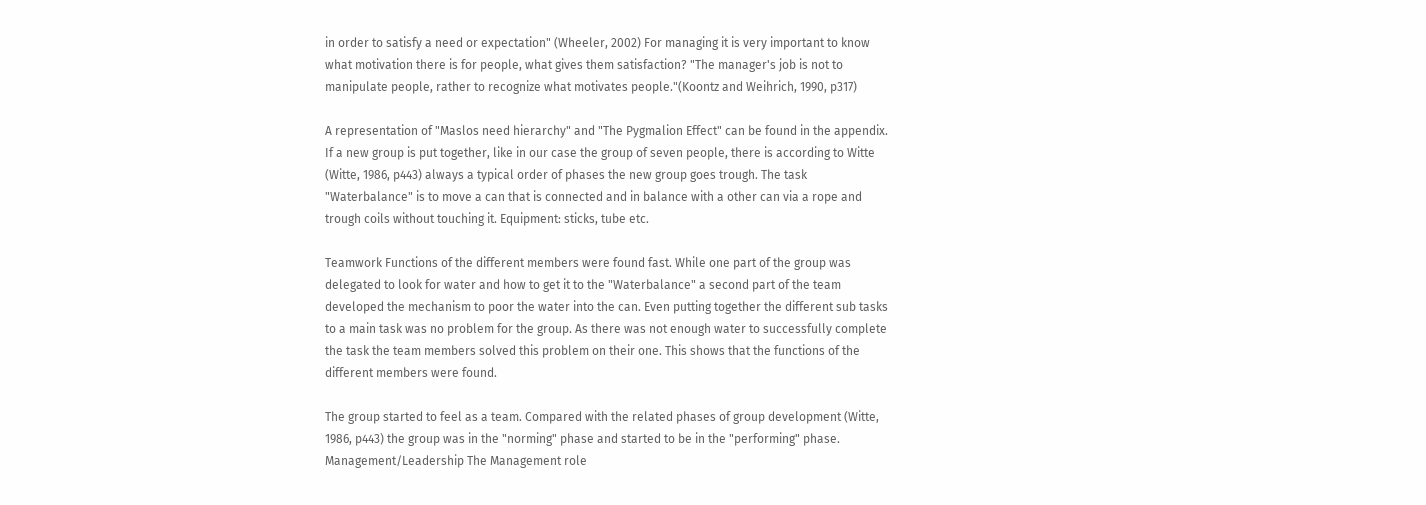in order to satisfy a need or expectation" (Wheeler, 2002) For managing it is very important to know what motivation there is for people, what gives them satisfaction? "The manager's job is not to manipulate people, rather to recognize what motivates people."(Koontz and Weihrich, 1990, p317)

A representation of "Maslos need hierarchy" and "The Pygmalion Effect" can be found in the appendix. If a new group is put together, like in our case the group of seven people, there is according to Witte (Witte, 1986, p443) always a typical order of phases the new group goes trough. The task "Waterbalance" is to move a can that is connected and in balance with a other can via a rope and trough coils without touching it. Equipment: sticks, tube etc.

Teamwork Functions of the different members were found fast. While one part of the group was delegated to look for water and how to get it to the "Waterbalance" a second part of the team developed the mechanism to poor the water into the can. Even putting together the different sub tasks to a main task was no problem for the group. As there was not enough water to successfully complete the task the team members solved this problem on their one. This shows that the functions of the different members were found.

The group started to feel as a team. Compared with the related phases of group development (Witte, 1986, p443) the group was in the "norming" phase and started to be in the "performing" phase. Management/Leadership The Management role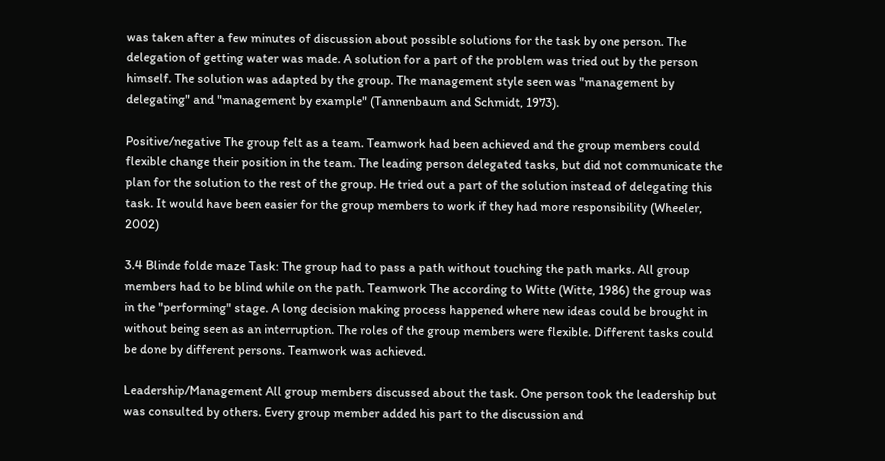was taken after a few minutes of discussion about possible solutions for the task by one person. The delegation of getting water was made. A solution for a part of the problem was tried out by the person himself. The solution was adapted by the group. The management style seen was "management by delegating" and "management by example" (Tannenbaum and Schmidt, 1973).

Positive/negative The group felt as a team. Teamwork had been achieved and the group members could flexible change their position in the team. The leading person delegated tasks, but did not communicate the plan for the solution to the rest of the group. He tried out a part of the solution instead of delegating this task. It would have been easier for the group members to work if they had more responsibility (Wheeler, 2002)

3.4 Blinde folde maze Task: The group had to pass a path without touching the path marks. All group members had to be blind while on the path. Teamwork The according to Witte (Witte, 1986) the group was in the "performing" stage. A long decision making process happened where new ideas could be brought in without being seen as an interruption. The roles of the group members were flexible. Different tasks could be done by different persons. Teamwork was achieved.

Leadership/Management All group members discussed about the task. One person took the leadership but was consulted by others. Every group member added his part to the discussion and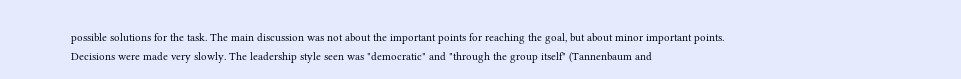possible solutions for the task. The main discussion was not about the important points for reaching the goal, but about minor important points. Decisions were made very slowly. The leadership style seen was "democratic" and "through the group itself" (Tannenbaum and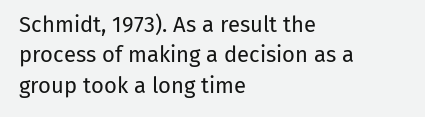Schmidt, 1973). As a result the process of making a decision as a group took a long time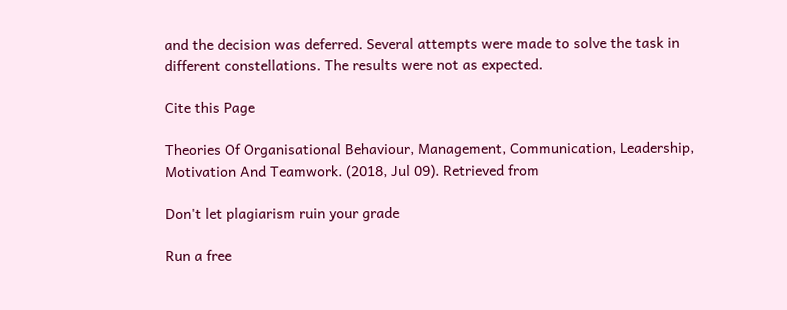and the decision was deferred. Several attempts were made to solve the task in different constellations. The results were not as expected.

Cite this Page

Theories Of Organisational Behaviour, Management, Communication, Leadership, Motivation And Teamwork. (2018, Jul 09). Retrieved from

Don't let plagiarism ruin your grade

Run a free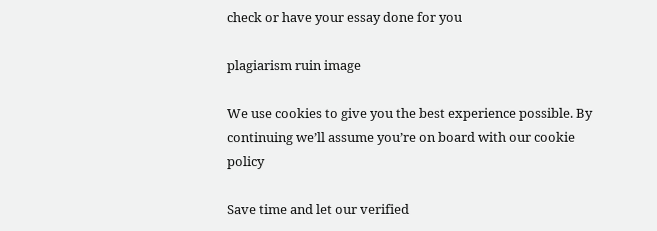check or have your essay done for you

plagiarism ruin image

We use cookies to give you the best experience possible. By continuing we’ll assume you’re on board with our cookie policy

Save time and let our verified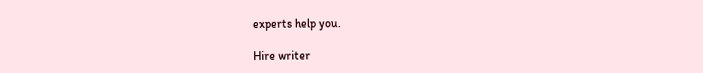experts help you.

Hire writer